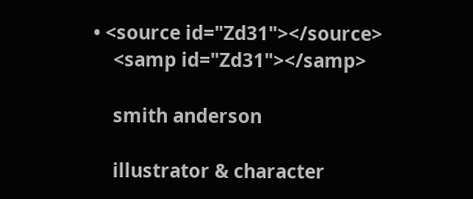• <source id="Zd31"></source>
    <samp id="Zd31"></samp>

    smith anderson

    illustrator & character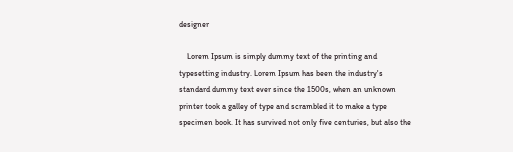designer

    Lorem Ipsum is simply dummy text of the printing and typesetting industry. Lorem Ipsum has been the industry's standard dummy text ever since the 1500s, when an unknown printer took a galley of type and scrambled it to make a type specimen book. It has survived not only five centuries, but also the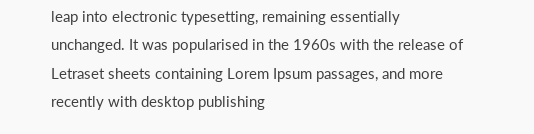leap into electronic typesetting, remaining essentially unchanged. It was popularised in the 1960s with the release of Letraset sheets containing Lorem Ipsum passages, and more recently with desktop publishing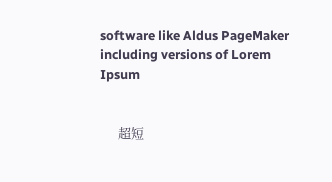software like Aldus PageMaker including versions of Lorem Ipsum


      超短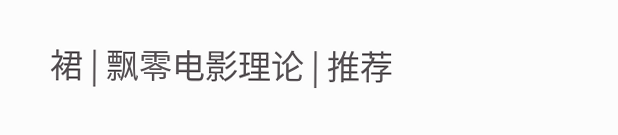裙 | 飘零电影理论 | 推荐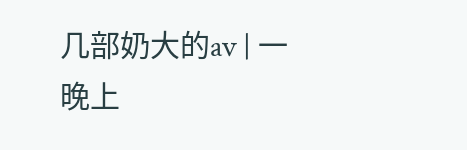几部奶大的av | 一晚上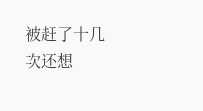被赶了十几次还想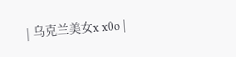| 乌克兰美女x x0o |